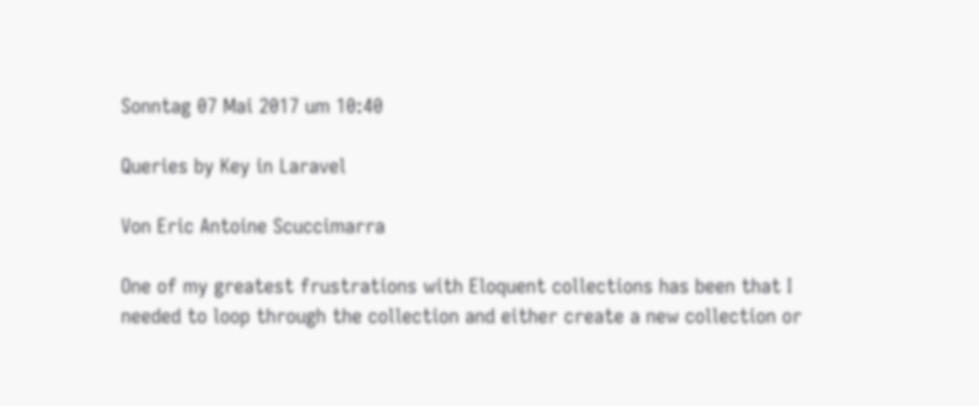Sonntag 07 Mai 2017 um 10:40

Queries by Key in Laravel

Von Eric Antoine Scuccimarra

One of my greatest frustrations with Eloquent collections has been that I needed to loop through the collection and either create a new collection or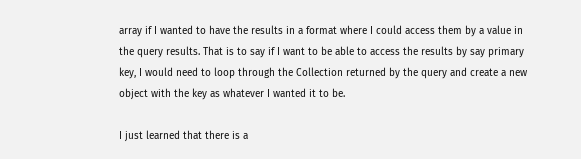array if I wanted to have the results in a format where I could access them by a value in the query results. That is to say if I want to be able to access the results by say primary key, I would need to loop through the Collection returned by the query and create a new object with the key as whatever I wanted it to be.

I just learned that there is a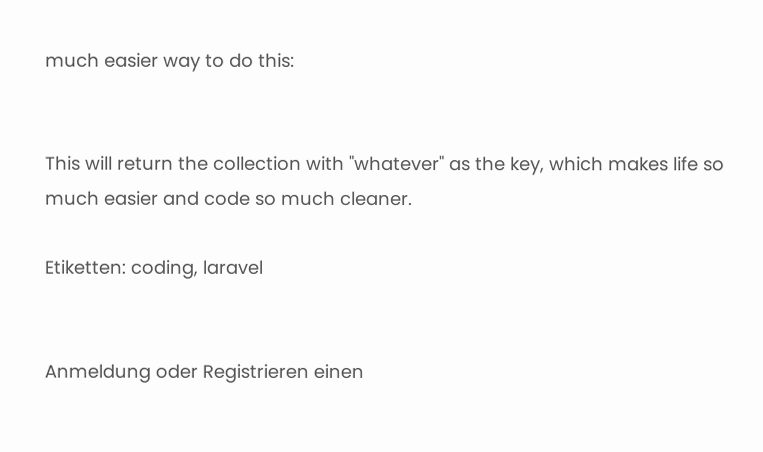much easier way to do this:


This will return the collection with "whatever" as the key, which makes life so much easier and code so much cleaner.

Etiketten: coding, laravel


Anmeldung oder Registrieren einen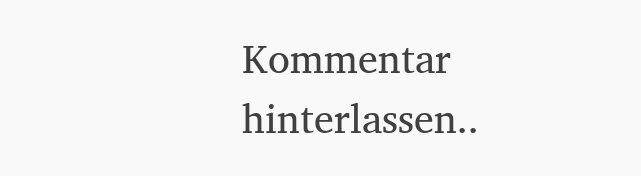Kommentar hinterlassen..